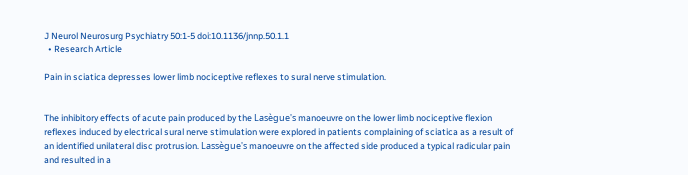J Neurol Neurosurg Psychiatry 50:1-5 doi:10.1136/jnnp.50.1.1
  • Research Article

Pain in sciatica depresses lower limb nociceptive reflexes to sural nerve stimulation.


The inhibitory effects of acute pain produced by the Lasègue's manoeuvre on the lower limb nociceptive flexion reflexes induced by electrical sural nerve stimulation were explored in patients complaining of sciatica as a result of an identified unilateral disc protrusion. Lassègue's manoeuvre on the affected side produced a typical radicular pain and resulted in a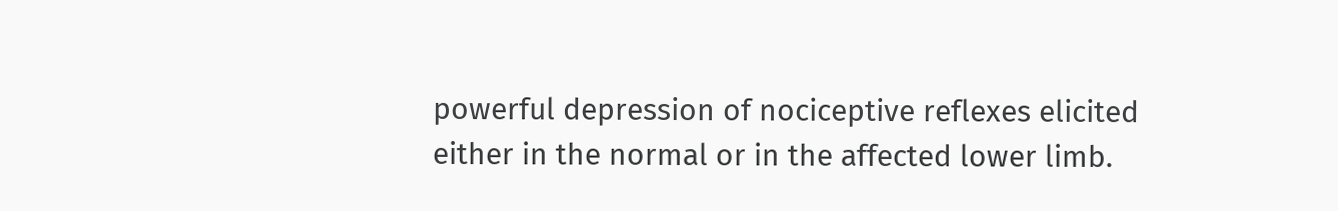powerful depression of nociceptive reflexes elicited either in the normal or in the affected lower limb.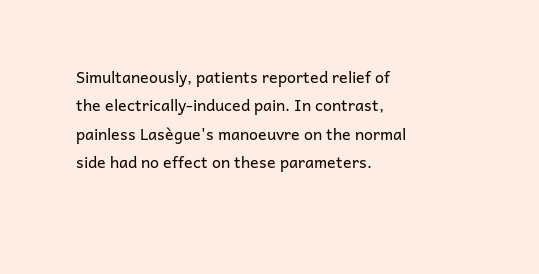Simultaneously, patients reported relief of the electrically-induced pain. In contrast, painless Lasègue's manoeuvre on the normal side had no effect on these parameters.